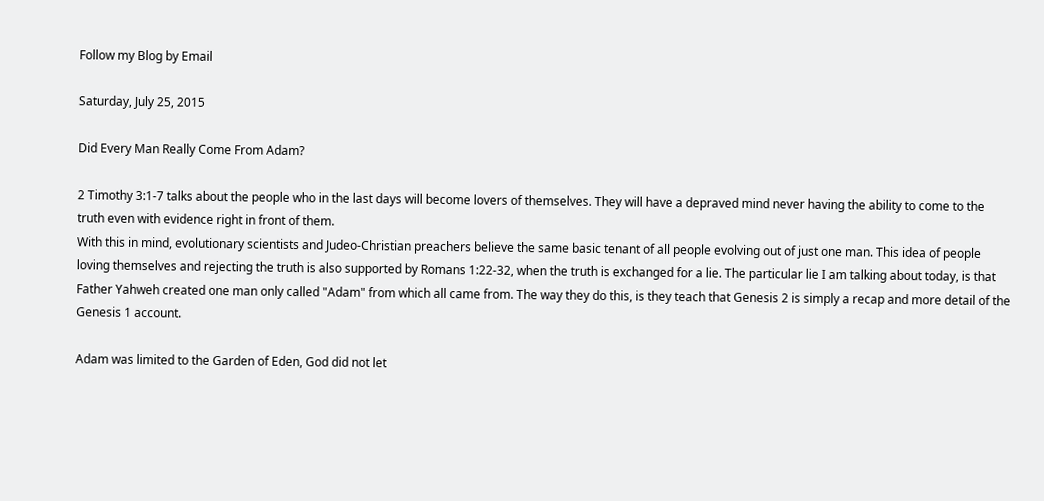Follow my Blog by Email

Saturday, July 25, 2015

Did Every Man Really Come From Adam?

2 Timothy 3:1-7 talks about the people who in the last days will become lovers of themselves. They will have a depraved mind never having the ability to come to the truth even with evidence right in front of them.
With this in mind, evolutionary scientists and Judeo-Christian preachers believe the same basic tenant of all people evolving out of just one man. This idea of people loving themselves and rejecting the truth is also supported by Romans 1:22-32, when the truth is exchanged for a lie. The particular lie I am talking about today, is that Father Yahweh created one man only called "Adam" from which all came from. The way they do this, is they teach that Genesis 2 is simply a recap and more detail of the Genesis 1 account.

Adam was limited to the Garden of Eden, God did not let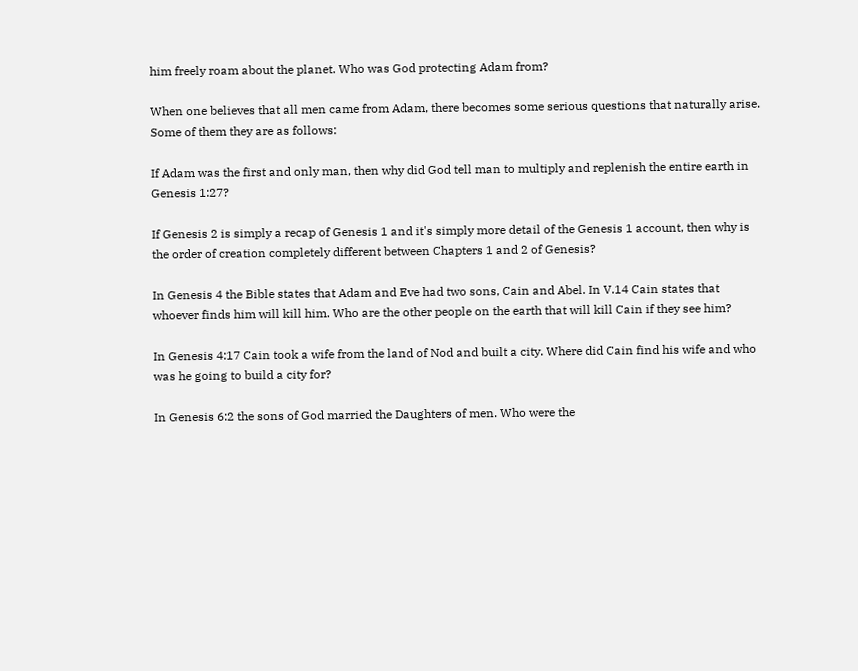him freely roam about the planet. Who was God protecting Adam from?

When one believes that all men came from Adam, there becomes some serious questions that naturally arise. Some of them they are as follows:

If Adam was the first and only man, then why did God tell man to multiply and replenish the entire earth in Genesis 1:27?

If Genesis 2 is simply a recap of Genesis 1 and it's simply more detail of the Genesis 1 account, then why is the order of creation completely different between Chapters 1 and 2 of Genesis?

In Genesis 4 the Bible states that Adam and Eve had two sons, Cain and Abel. In V.14 Cain states that whoever finds him will kill him. Who are the other people on the earth that will kill Cain if they see him?

In Genesis 4:17 Cain took a wife from the land of Nod and built a city. Where did Cain find his wife and who was he going to build a city for?

In Genesis 6:2 the sons of God married the Daughters of men. Who were the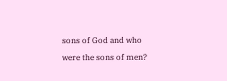sons of God and who were the sons of men?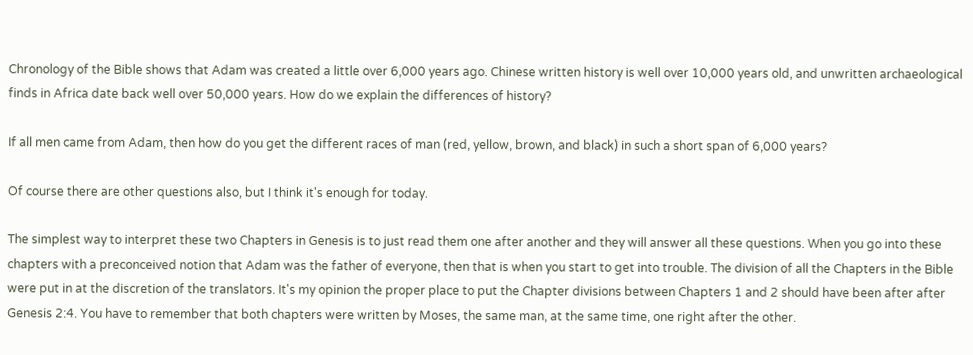Chronology of the Bible shows that Adam was created a little over 6,000 years ago. Chinese written history is well over 10,000 years old, and unwritten archaeological finds in Africa date back well over 50,000 years. How do we explain the differences of history?

If all men came from Adam, then how do you get the different races of man (red, yellow, brown, and black) in such a short span of 6,000 years?

Of course there are other questions also, but I think it's enough for today.

The simplest way to interpret these two Chapters in Genesis is to just read them one after another and they will answer all these questions. When you go into these chapters with a preconceived notion that Adam was the father of everyone, then that is when you start to get into trouble. The division of all the Chapters in the Bible were put in at the discretion of the translators. It's my opinion the proper place to put the Chapter divisions between Chapters 1 and 2 should have been after after Genesis 2:4. You have to remember that both chapters were written by Moses, the same man, at the same time, one right after the other.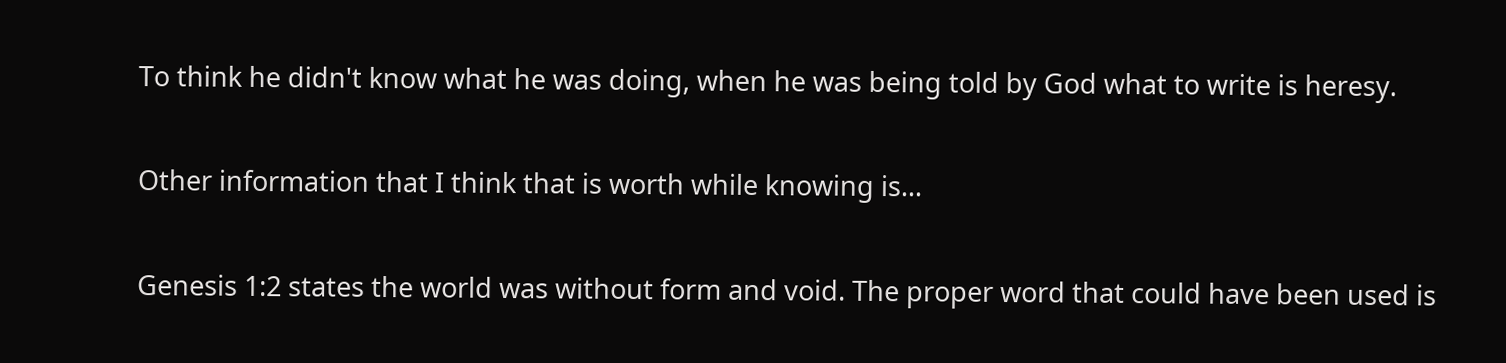To think he didn't know what he was doing, when he was being told by God what to write is heresy.

Other information that I think that is worth while knowing is...

Genesis 1:2 states the world was without form and void. The proper word that could have been used is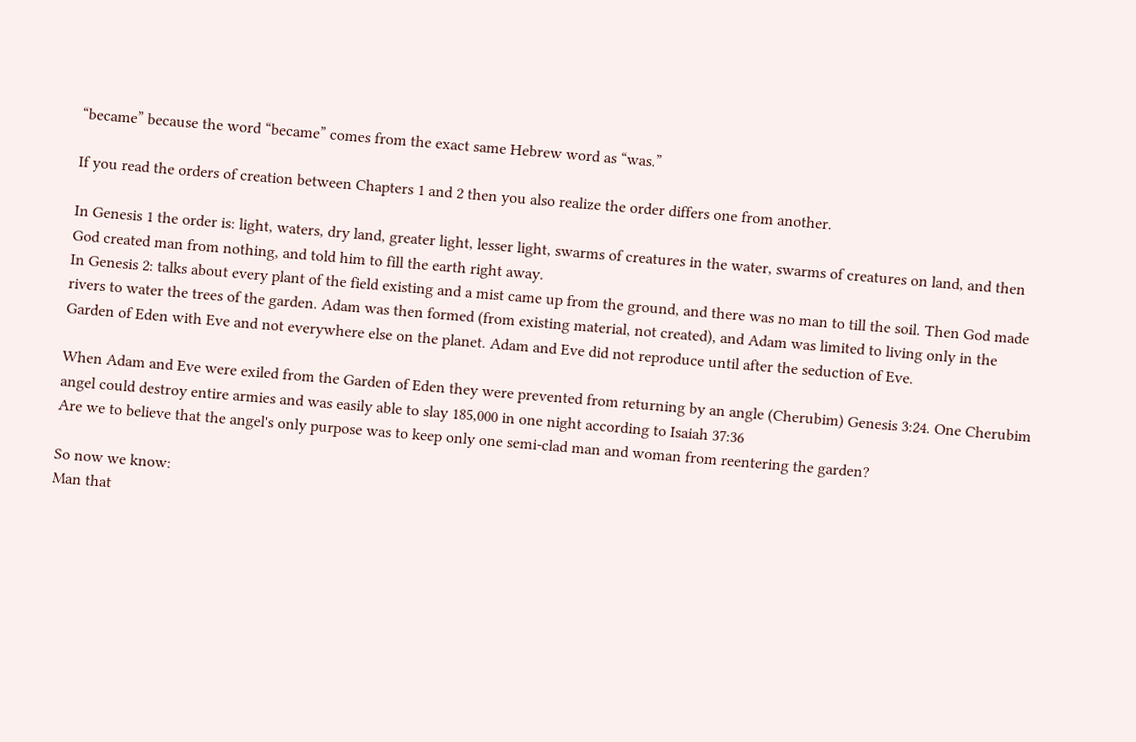“became” because the word “became” comes from the exact same Hebrew word as “was.”

If you read the orders of creation between Chapters 1 and 2 then you also realize the order differs one from another.

In Genesis 1 the order is: light, waters, dry land, greater light, lesser light, swarms of creatures in the water, swarms of creatures on land, and then God created man from nothing, and told him to fill the earth right away.
In Genesis 2: talks about every plant of the field existing and a mist came up from the ground, and there was no man to till the soil. Then God made rivers to water the trees of the garden. Adam was then formed (from existing material, not created), and Adam was limited to living only in the Garden of Eden with Eve and not everywhere else on the planet. Adam and Eve did not reproduce until after the seduction of Eve.

When Adam and Eve were exiled from the Garden of Eden they were prevented from returning by an angle (Cherubim) Genesis 3:24. One Cherubim angel could destroy entire armies and was easily able to slay 185,000 in one night according to Isaiah 37:36
Are we to believe that the angel's only purpose was to keep only one semi-clad man and woman from reentering the garden?

So now we know:
Man that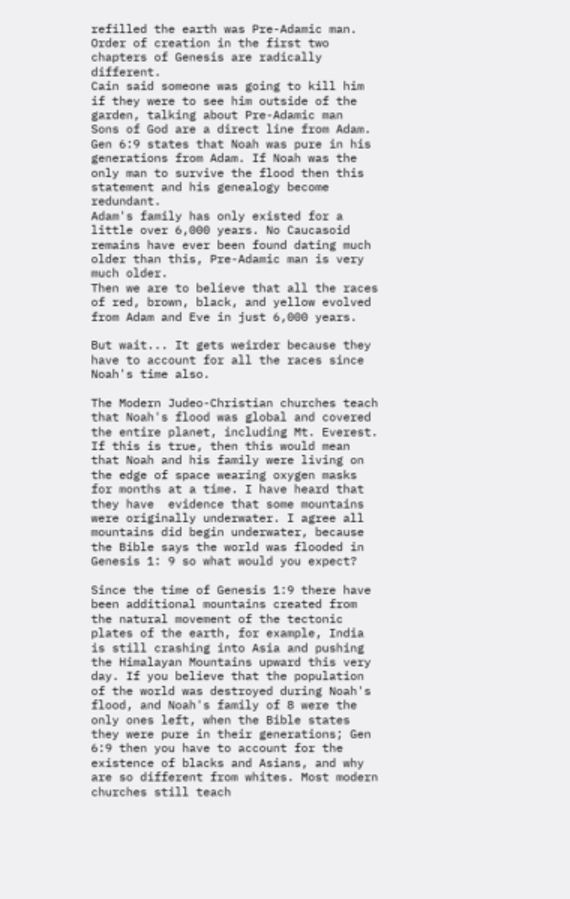refilled the earth was Pre-Adamic man.
Order of creation in the first two chapters of Genesis are radically different.
Cain said someone was going to kill him if they were to see him outside of the garden, talking about Pre-Adamic man
Sons of God are a direct line from Adam.
Gen 6:9 states that Noah was pure in his generations from Adam. If Noah was the only man to survive the flood then this statement and his genealogy become redundant.
Adam's family has only existed for a little over 6,000 years. No Caucasoid remains have ever been found dating much older than this, Pre-Adamic man is very much older.
Then we are to believe that all the races of red, brown, black, and yellow evolved from Adam and Eve in just 6,000 years.

But wait... It gets weirder because they have to account for all the races since Noah's time also.

The Modern Judeo-Christian churches teach that Noah's flood was global and covered the entire planet, including Mt. Everest. If this is true, then this would mean that Noah and his family were living on the edge of space wearing oxygen masks for months at a time. I have heard that they have  evidence that some mountains were originally underwater. I agree all mountains did begin underwater, because the Bible says the world was flooded in Genesis 1: 9 so what would you expect?

Since the time of Genesis 1:9 there have been additional mountains created from the natural movement of the tectonic plates of the earth, for example, India is still crashing into Asia and pushing the Himalayan Mountains upward this very day. If you believe that the population of the world was destroyed during Noah's flood, and Noah's family of 8 were the only ones left, when the Bible states they were pure in their generations; Gen 6:9 then you have to account for the existence of blacks and Asians, and why are so different from whites. Most modern churches still teach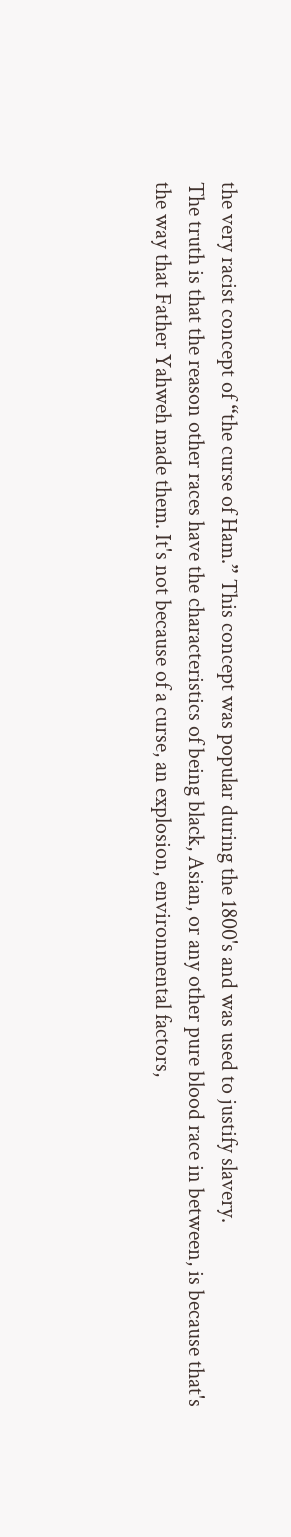the very racist concept of “the curse of Ham.” This concept was popular during the 1800's and was used to justify slavery.
The truth is that the reason other races have the characteristics of being black, Asian, or any other pure blood race in between, is because that's the way that Father Yahweh made them. It's not because of a curse, an explosion, environmental factors,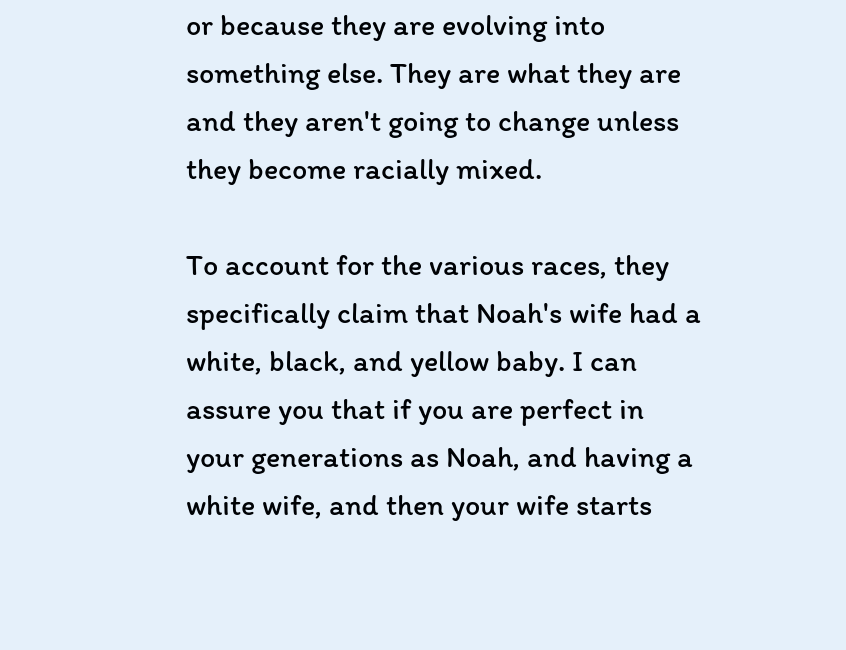or because they are evolving into something else. They are what they are and they aren't going to change unless they become racially mixed.

To account for the various races, they specifically claim that Noah's wife had a white, black, and yellow baby. I can assure you that if you are perfect in your generations as Noah, and having a white wife, and then your wife starts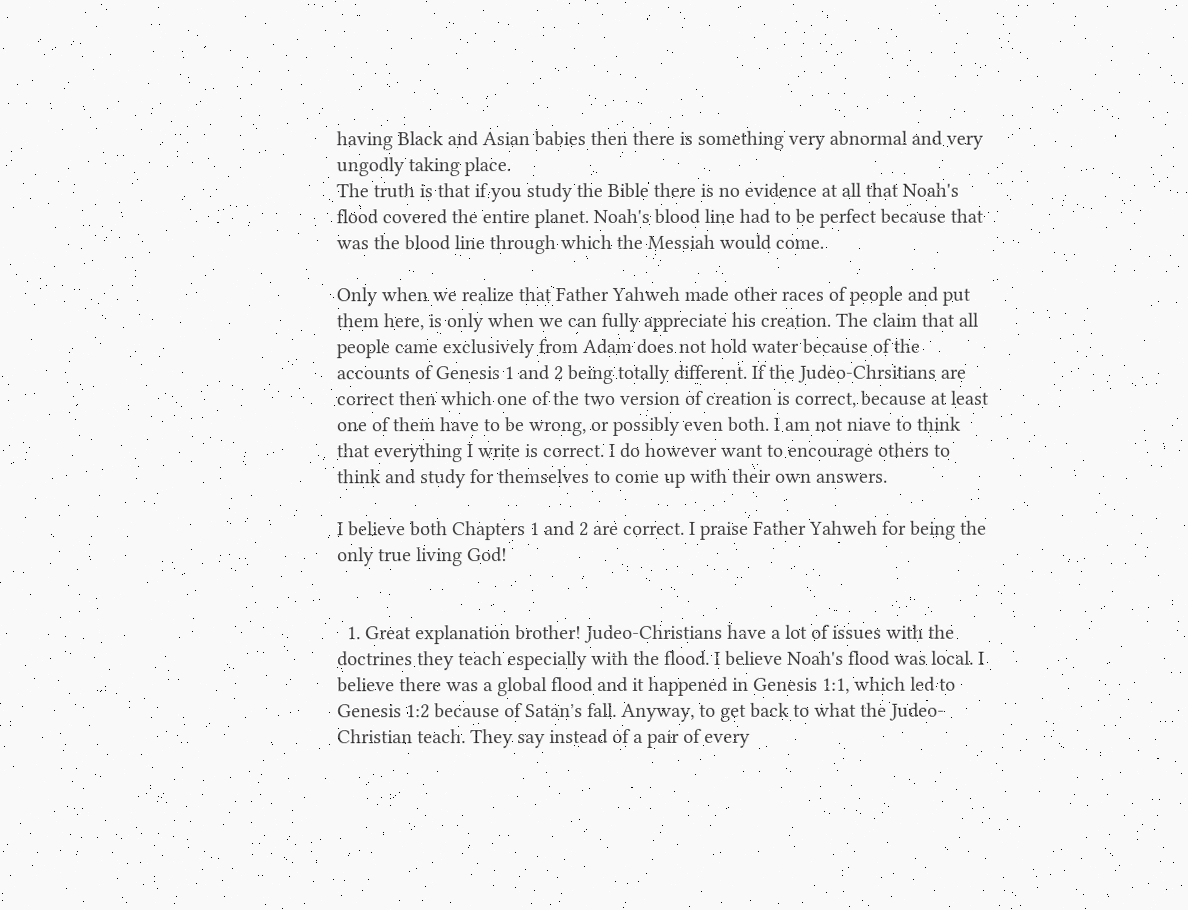having Black and Asian babies then there is something very abnormal and very ungodly taking place.
The truth is that if you study the Bible there is no evidence at all that Noah's flood covered the entire planet. Noah's blood line had to be perfect because that was the blood line through which the Messiah would come.

Only when we realize that Father Yahweh made other races of people and put them here, is only when we can fully appreciate his creation. The claim that all people came exclusively from Adam does not hold water because of the accounts of Genesis 1 and 2 being totally different. If the Judeo-Chrsitians are correct then which one of the two version of creation is correct, because at least one of them have to be wrong, or possibly even both. I am not niave to think that everything I write is correct. I do however want to encourage others to think and study for themselves to come up with their own answers.

I believe both Chapters 1 and 2 are correct. I praise Father Yahweh for being the only true living God!


  1. Great explanation brother! Judeo-Christians have a lot of issues with the doctrines they teach especially with the flood. I believe Noah's flood was local. I believe there was a global flood and it happened in Genesis 1:1, which led to Genesis 1:2 because of Satan's fall. Anyway, to get back to what the Judeo-Christian teach. They say instead of a pair of every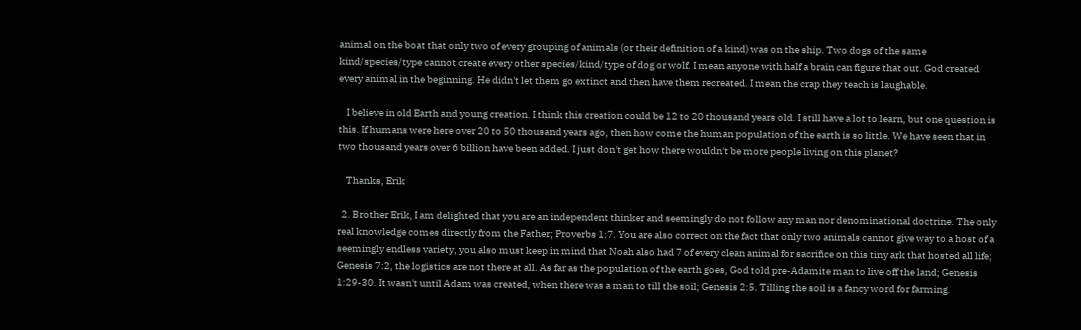animal on the boat that only two of every grouping of animals (or their definition of a kind) was on the ship. Two dogs of the same kind/species/type cannot create every other species/kind/type of dog or wolf. I mean anyone with half a brain can figure that out. God created every animal in the beginning. He didn't let them go extinct and then have them recreated. I mean the crap they teach is laughable.

    I believe in old Earth and young creation. I think this creation could be 12 to 20 thousand years old. I still have a lot to learn, but one question is this. If humans were here over 20 to 50 thousand years ago, then how come the human population of the earth is so little. We have seen that in two thousand years over 6 billion have been added. I just don't get how there wouldn't be more people living on this planet?

    Thanks, Erik

  2. Brother Erik, I am delighted that you are an independent thinker and seemingly do not follow any man nor denominational doctrine. The only real knowledge comes directly from the Father; Proverbs 1:7. You are also correct on the fact that only two animals cannot give way to a host of a seemingly endless variety, you also must keep in mind that Noah also had 7 of every clean animal for sacrifice on this tiny ark that hosted all life; Genesis 7:2, the logistics are not there at all. As far as the population of the earth goes, God told pre-Adamite man to live off the land; Genesis 1:29-30. It wasn't until Adam was created, when there was a man to till the soil; Genesis 2:5. Tilling the soil is a fancy word for farming.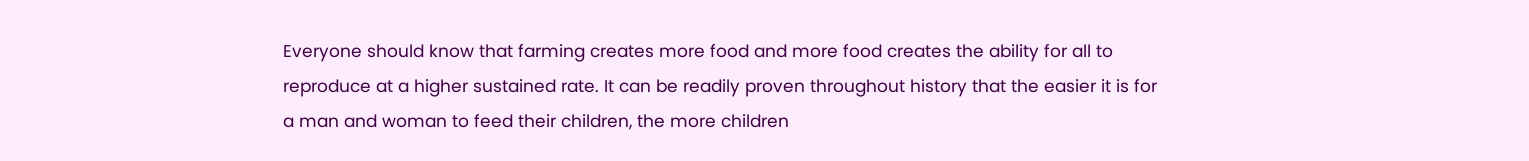Everyone should know that farming creates more food and more food creates the ability for all to reproduce at a higher sustained rate. It can be readily proven throughout history that the easier it is for a man and woman to feed their children, the more children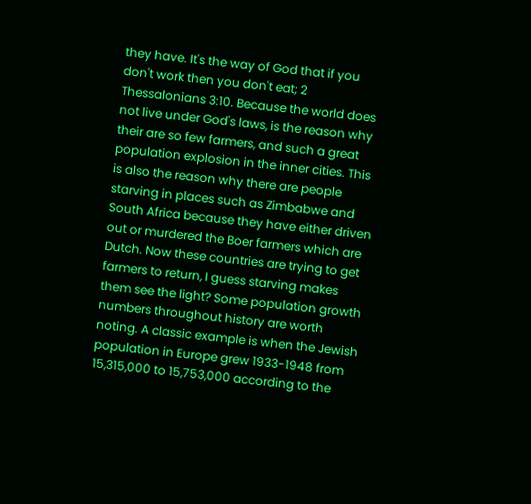they have. It's the way of God that if you don't work then you don't eat; 2 Thessalonians 3:10. Because the world does not live under God's laws, is the reason why their are so few farmers, and such a great population explosion in the inner cities. This is also the reason why there are people starving in places such as Zimbabwe and South Africa because they have either driven out or murdered the Boer farmers which are Dutch. Now these countries are trying to get farmers to return, I guess starving makes them see the light? Some population growth numbers throughout history are worth noting. A classic example is when the Jewish population in Europe grew 1933-1948 from 15,315,000 to 15,753,000 according to the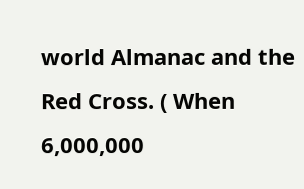world Almanac and the Red Cross. ( When 6,000,000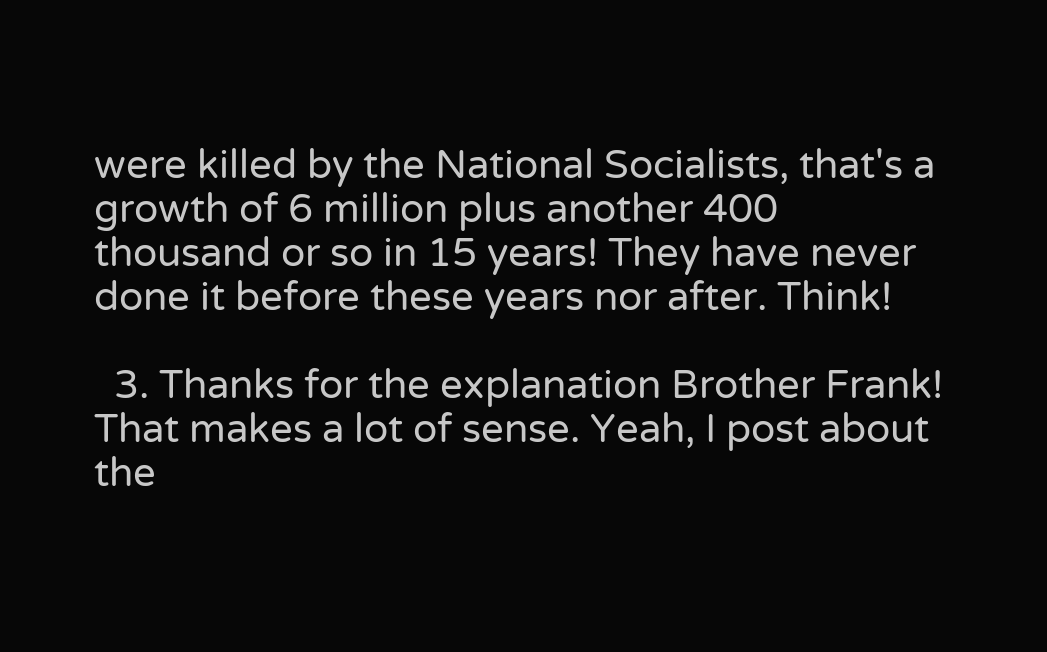were killed by the National Socialists, that's a growth of 6 million plus another 400 thousand or so in 15 years! They have never done it before these years nor after. Think!

  3. Thanks for the explanation Brother Frank! That makes a lot of sense. Yeah, I post about the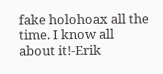fake holohoax all the time. I know all about it!-Erik